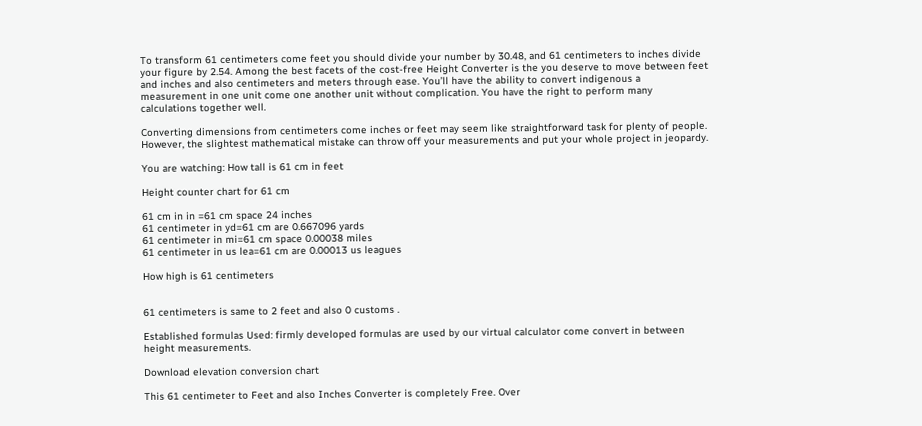To transform 61 centimeters come feet you should divide your number by 30.48, and 61 centimeters to inches divide your figure by 2.54. Among the best facets of the cost-free Height Converter is the you deserve to move between feet and inches and also centimeters and meters through ease. You’ll have the ability to convert indigenous a measurement in one unit come one another unit without complication. You have the right to perform many calculations together well.

Converting dimensions from centimeters come inches or feet may seem like straightforward task for plenty of people. However, the slightest mathematical mistake can throw off your measurements and put your whole project in jeopardy.

You are watching: How tall is 61 cm in feet

Height counter chart for 61 cm

61 cm in in =61 cm space 24 inches
61 centimeter in yd=61 cm are 0.667096 yards
61 centimeter in mi=61 cm space 0.00038 miles
61 centimeter in us lea=61 cm are 0.00013 us leagues

How high is 61 centimeters


61 centimeters is same to 2 feet and also 0 customs .

Established formulas Used: firmly developed formulas are used by our virtual calculator come convert in between height measurements.

Download elevation conversion chart

This 61 centimeter to Feet and also Inches Converter is completely Free. Over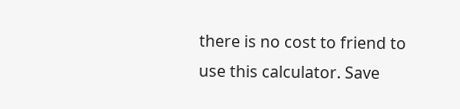there is no cost to friend to use this calculator. Save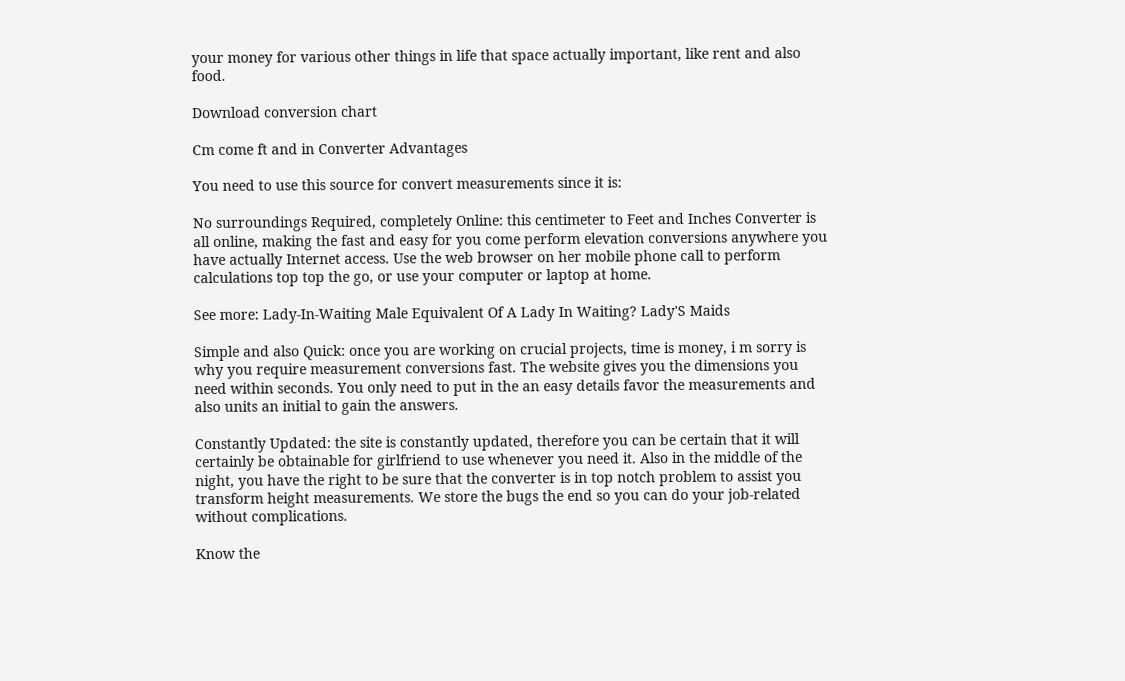your money for various other things in life that space actually important, like rent and also food.

Download conversion chart

Cm come ft and in Converter Advantages

You need to use this source for convert measurements since it is:

No surroundings Required, completely Online: this centimeter to Feet and Inches Converter is all online, making the fast and easy for you come perform elevation conversions anywhere you have actually Internet access. Use the web browser on her mobile phone call to perform calculations top top the go, or use your computer or laptop at home.

See more: Lady-In-Waiting Male Equivalent Of A Lady In Waiting? Lady'S Maids

Simple and also Quick: once you are working on crucial projects, time is money, i m sorry is why you require measurement conversions fast. The website gives you the dimensions you need within seconds. You only need to put in the an easy details favor the measurements and also units an initial to gain the answers.

Constantly Updated: the site is constantly updated, therefore you can be certain that it will certainly be obtainable for girlfriend to use whenever you need it. Also in the middle of the night, you have the right to be sure that the converter is in top notch problem to assist you transform height measurements. We store the bugs the end so you can do your job-related without complications.

Know the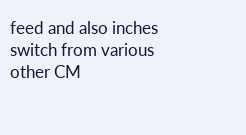feed and also inches switch from various other CM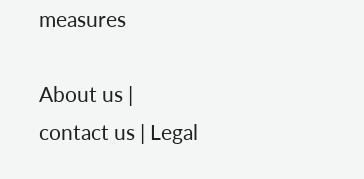measures

About us | contact us | Legal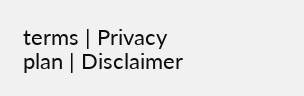terms | Privacy plan | Disclaimer